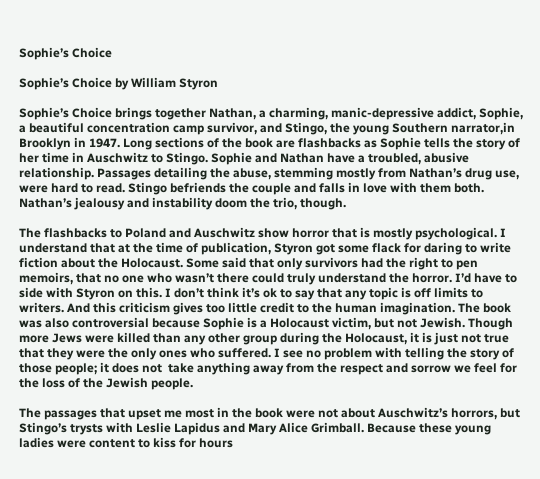Sophie’s Choice

Sophie’s Choice by William Styron

Sophie’s Choice brings together Nathan, a charming, manic-depressive addict, Sophie, a beautiful concentration camp survivor, and Stingo, the young Southern narrator,in Brooklyn in 1947. Long sections of the book are flashbacks as Sophie tells the story of her time in Auschwitz to Stingo. Sophie and Nathan have a troubled, abusive relationship. Passages detailing the abuse, stemming mostly from Nathan’s drug use, were hard to read. Stingo befriends the couple and falls in love with them both. Nathan’s jealousy and instability doom the trio, though.

The flashbacks to Poland and Auschwitz show horror that is mostly psychological. I understand that at the time of publication, Styron got some flack for daring to write fiction about the Holocaust. Some said that only survivors had the right to pen memoirs, that no one who wasn’t there could truly understand the horror. I’d have to side with Styron on this. I don’t think it’s ok to say that any topic is off limits to writers. And this criticism gives too little credit to the human imagination. The book was also controversial because Sophie is a Holocaust victim, but not Jewish. Though more Jews were killed than any other group during the Holocaust, it is just not true that they were the only ones who suffered. I see no problem with telling the story of those people; it does not  take anything away from the respect and sorrow we feel for the loss of the Jewish people.

The passages that upset me most in the book were not about Auschwitz’s horrors, but Stingo’s trysts with Leslie Lapidus and Mary Alice Grimball. Because these young ladies were content to kiss for hours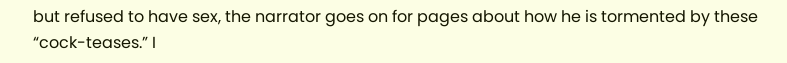but refused to have sex, the narrator goes on for pages about how he is tormented by these “cock-teases.” I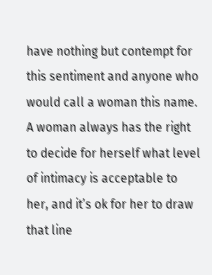have nothing but contempt for this sentiment and anyone who would call a woman this name. A woman always has the right to decide for herself what level of intimacy is acceptable to her, and it’s ok for her to draw that line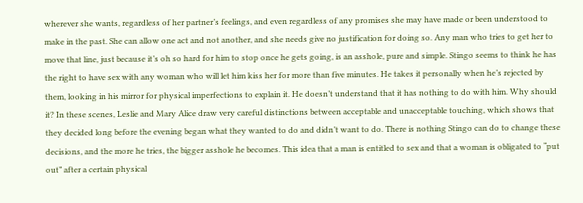wherever she wants, regardless of her partner’s feelings, and even regardless of any promises she may have made or been understood to make in the past. She can allow one act and not another, and she needs give no justification for doing so. Any man who tries to get her to move that line, just because it’s oh so hard for him to stop once he gets going, is an asshole, pure and simple. Stingo seems to think he has the right to have sex with any woman who will let him kiss her for more than five minutes. He takes it personally when he’s rejected by them, looking in his mirror for physical imperfections to explain it. He doesn’t understand that it has nothing to do with him. Why should it? In these scenes, Leslie and Mary Alice draw very careful distinctions between acceptable and unacceptable touching, which shows that they decided long before the evening began what they wanted to do and didn’t want to do. There is nothing Stingo can do to change these decisions, and the more he tries, the bigger asshole he becomes. This idea that a man is entitled to sex and that a woman is obligated to “put out” after a certain physical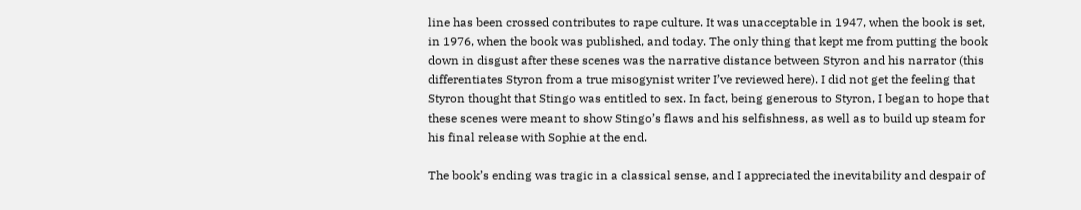line has been crossed contributes to rape culture. It was unacceptable in 1947, when the book is set, in 1976, when the book was published, and today. The only thing that kept me from putting the book down in disgust after these scenes was the narrative distance between Styron and his narrator (this differentiates Styron from a true misogynist writer I’ve reviewed here). I did not get the feeling that Styron thought that Stingo was entitled to sex. In fact, being generous to Styron, I began to hope that these scenes were meant to show Stingo’s flaws and his selfishness, as well as to build up steam for his final release with Sophie at the end.

The book’s ending was tragic in a classical sense, and I appreciated the inevitability and despair of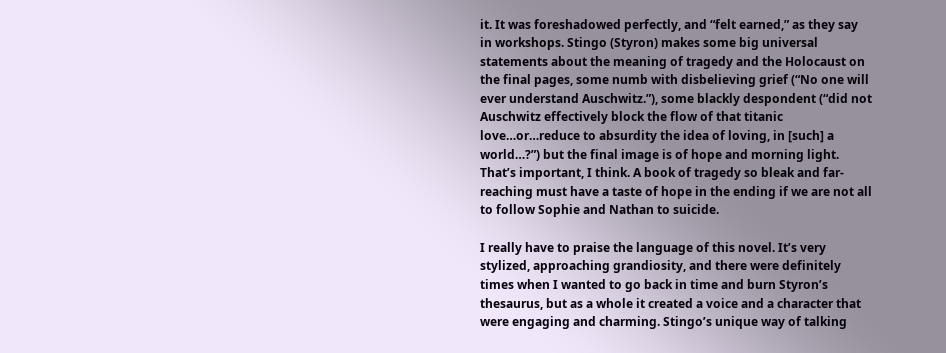it. It was foreshadowed perfectly, and “felt earned,” as they say in workshops. Stingo (Styron) makes some big universal statements about the meaning of tragedy and the Holocaust on the final pages, some numb with disbelieving grief (“No one will ever understand Auschwitz.”), some blackly despondent (“did not Auschwitz effectively block the flow of that titanic love…or…reduce to absurdity the idea of loving, in [such] a world…?”) but the final image is of hope and morning light. That’s important, I think. A book of tragedy so bleak and far-reaching must have a taste of hope in the ending if we are not all to follow Sophie and Nathan to suicide.

I really have to praise the language of this novel. It’s very stylized, approaching grandiosity, and there were definitely times when I wanted to go back in time and burn Styron’s thesaurus, but as a whole it created a voice and a character that were engaging and charming. Stingo’s unique way of talking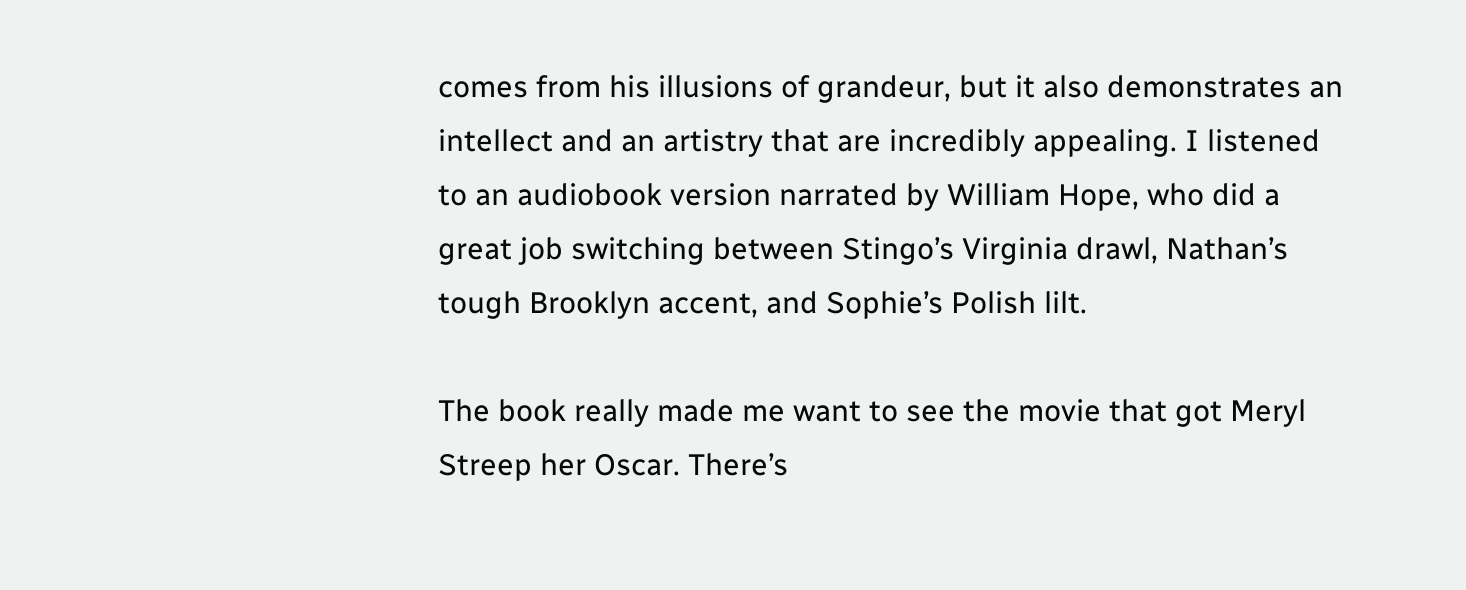comes from his illusions of grandeur, but it also demonstrates an intellect and an artistry that are incredibly appealing. I listened to an audiobook version narrated by William Hope, who did a great job switching between Stingo’s Virginia drawl, Nathan’s tough Brooklyn accent, and Sophie’s Polish lilt.

The book really made me want to see the movie that got Meryl Streep her Oscar. There’s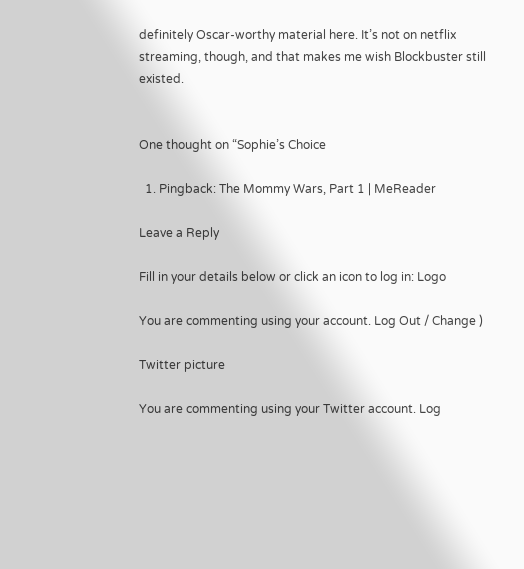definitely Oscar-worthy material here. It’s not on netflix streaming, though, and that makes me wish Blockbuster still existed.


One thought on “Sophie’s Choice

  1. Pingback: The Mommy Wars, Part 1 | MeReader

Leave a Reply

Fill in your details below or click an icon to log in: Logo

You are commenting using your account. Log Out / Change )

Twitter picture

You are commenting using your Twitter account. Log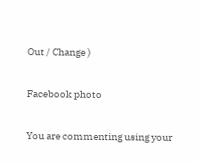Out / Change )

Facebook photo

You are commenting using your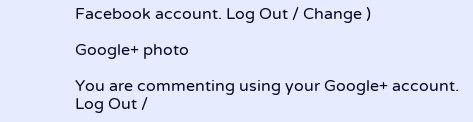Facebook account. Log Out / Change )

Google+ photo

You are commenting using your Google+ account. Log Out /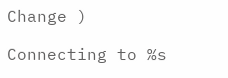Change )

Connecting to %s